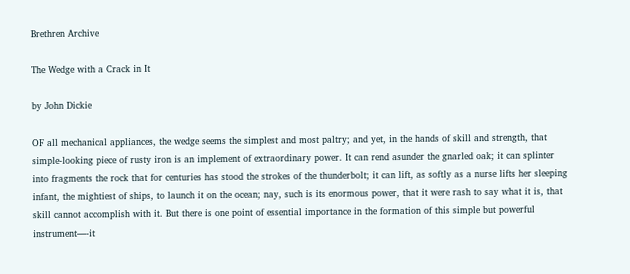Brethren Archive

The Wedge with a Crack in It

by John Dickie

OF all mechanical appliances, the wedge seems the simplest and most paltry; and yet, in the hands of skill and strength, that simple-looking piece of rusty iron is an implement of extraordinary power. It can rend asunder the gnarled oak; it can splinter into fragments the rock that for centuries has stood the strokes of the thunderbolt; it can lift, as softly as a nurse lifts her sleeping infant, the mightiest of ships, to launch it on the ocean; nay, such is its enormous power, that it were rash to say what it is, that skill cannot accomplish with it. But there is one point of essential importance in the formation of this simple but powerful instrument—-it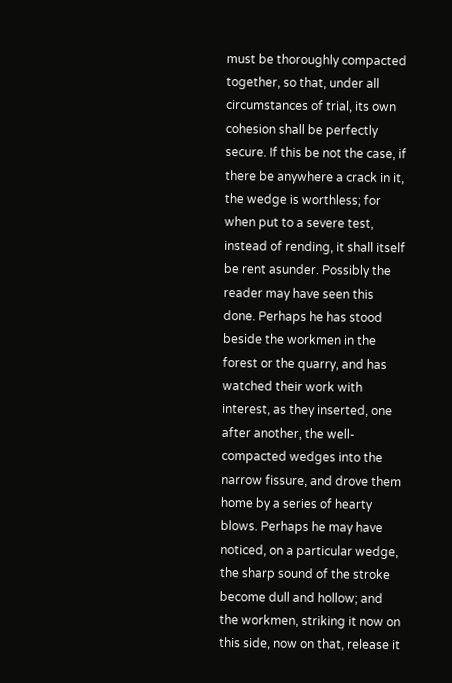must be thoroughly compacted together, so that, under all circumstances of trial, its own cohesion shall be perfectly secure. If this be not the case, if there be anywhere a crack in it, the wedge is worthless; for when put to a severe test, instead of rending, it shall itself be rent asunder. Possibly the reader may have seen this done. Perhaps he has stood beside the workmen in the forest or the quarry, and has watched their work with interest, as they inserted, one after another, the well-compacted wedges into the narrow fissure, and drove them home by a series of hearty blows. Perhaps he may have noticed, on a particular wedge, the sharp sound of the stroke become dull and hollow; and the workmen, striking it now on this side, now on that, release it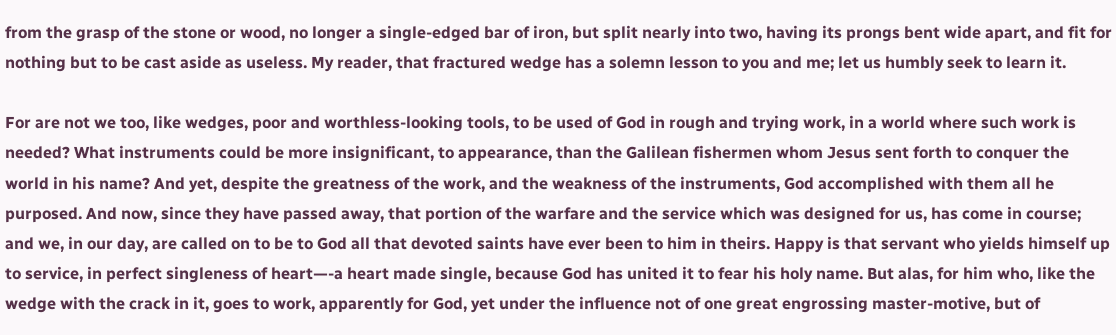from the grasp of the stone or wood, no longer a single-edged bar of iron, but split nearly into two, having its prongs bent wide apart, and fit for nothing but to be cast aside as useless. My reader, that fractured wedge has a solemn lesson to you and me; let us humbly seek to learn it.

For are not we too, like wedges, poor and worthless-looking tools, to be used of God in rough and trying work, in a world where such work is needed? What instruments could be more insignificant, to appearance, than the Galilean fishermen whom Jesus sent forth to conquer the world in his name? And yet, despite the greatness of the work, and the weakness of the instruments, God accomplished with them all he purposed. And now, since they have passed away, that portion of the warfare and the service which was designed for us, has come in course; and we, in our day, are called on to be to God all that devoted saints have ever been to him in theirs. Happy is that servant who yields himself up to service, in perfect singleness of heart—-a heart made single, because God has united it to fear his holy name. But alas, for him who, like the wedge with the crack in it, goes to work, apparently for God, yet under the influence not of one great engrossing master-motive, but of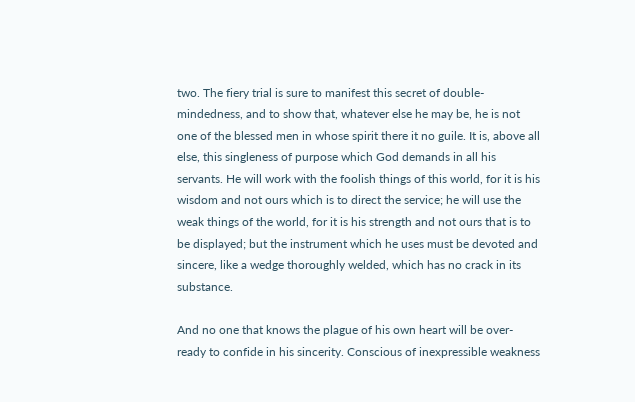two. The fiery trial is sure to manifest this secret of double-mindedness, and to show that, whatever else he may be, he is not one of the blessed men in whose spirit there it no guile. It is, above all else, this singleness of purpose which God demands in all his servants. He will work with the foolish things of this world, for it is his wisdom and not ours which is to direct the service; he will use the weak things of the world, for it is his strength and not ours that is to be displayed; but the instrument which he uses must be devoted and sincere, like a wedge thoroughly welded, which has no crack in its substance.

And no one that knows the plague of his own heart will be over-ready to confide in his sincerity. Conscious of inexpressible weakness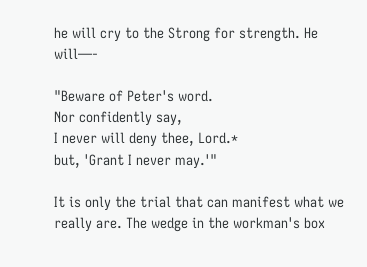he will cry to the Strong for strength. He will—-

"Beware of Peter's word.
Nor confidently say,
I never will deny thee, Lord.*
but, 'Grant I never may.'"

It is only the trial that can manifest what we really are. The wedge in the workman's box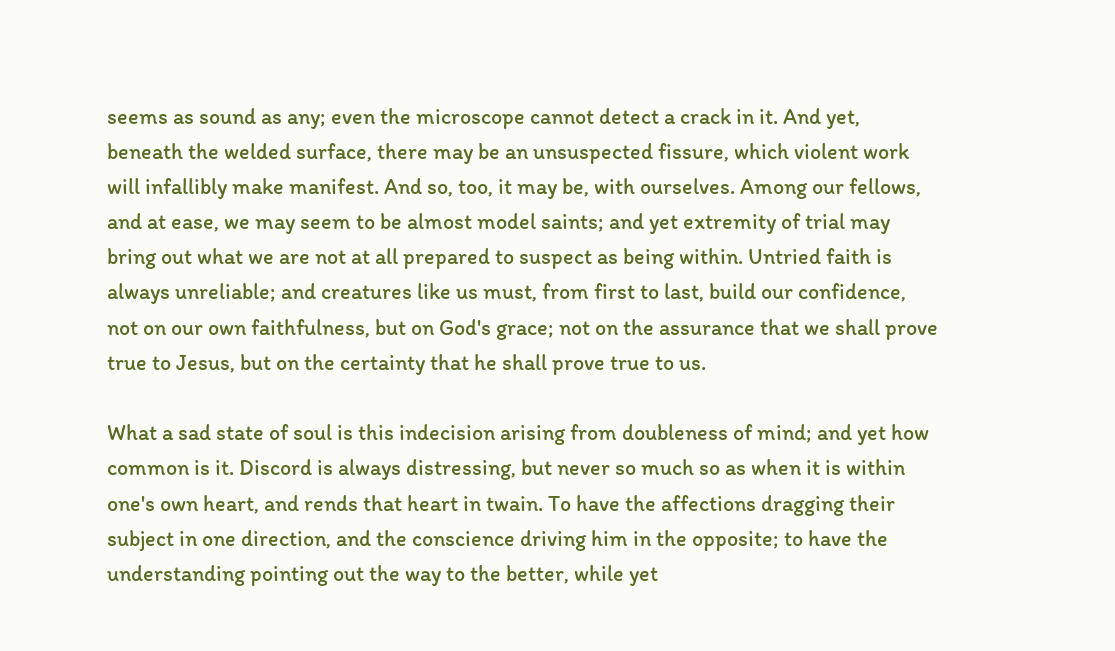seems as sound as any; even the microscope cannot detect a crack in it. And yet, beneath the welded surface, there may be an unsuspected fissure, which violent work will infallibly make manifest. And so, too, it may be, with ourselves. Among our fellows, and at ease, we may seem to be almost model saints; and yet extremity of trial may bring out what we are not at all prepared to suspect as being within. Untried faith is always unreliable; and creatures like us must, from first to last, build our confidence, not on our own faithfulness, but on God's grace; not on the assurance that we shall prove true to Jesus, but on the certainty that he shall prove true to us.

What a sad state of soul is this indecision arising from doubleness of mind; and yet how common is it. Discord is always distressing, but never so much so as when it is within one's own heart, and rends that heart in twain. To have the affections dragging their subject in one direction, and the conscience driving him in the opposite; to have the understanding pointing out the way to the better, while yet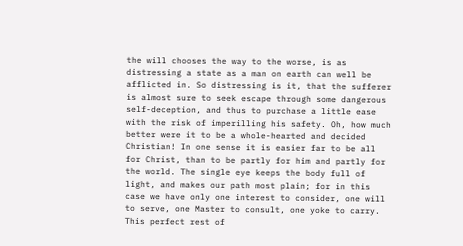the will chooses the way to the worse, is as distressing a state as a man on earth can well be afflicted in. So distressing is it, that the sufferer is almost sure to seek escape through some dangerous self-deception, and thus to purchase a little ease with the risk of imperilling his safety. Oh, how much better were it to be a whole-hearted and decided Christian! In one sense it is easier far to be all for Christ, than to be partly for him and partly for the world. The single eye keeps the body full of light, and makes our path most plain; for in this case we have only one interest to consider, one will to serve, one Master to consult, one yoke to carry. This perfect rest of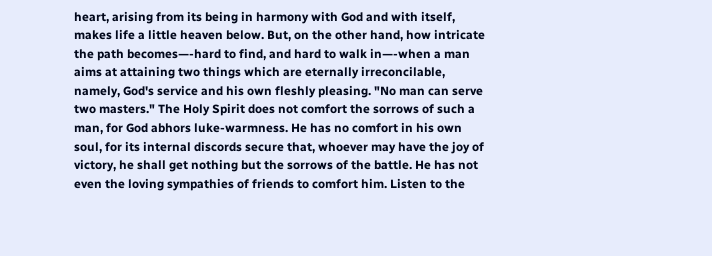heart, arising from its being in harmony with God and with itself, makes life a little heaven below. But, on the other hand, how intricate the path becomes—-hard to find, and hard to walk in—-when a man aims at attaining two things which are eternally irreconcilable, namely, God's service and his own fleshly pleasing. "No man can serve two masters." The Holy Spirit does not comfort the sorrows of such a man, for God abhors luke-warmness. He has no comfort in his own soul, for its internal discords secure that, whoever may have the joy of victory, he shall get nothing but the sorrows of the battle. He has not even the loving sympathies of friends to comfort him. Listen to the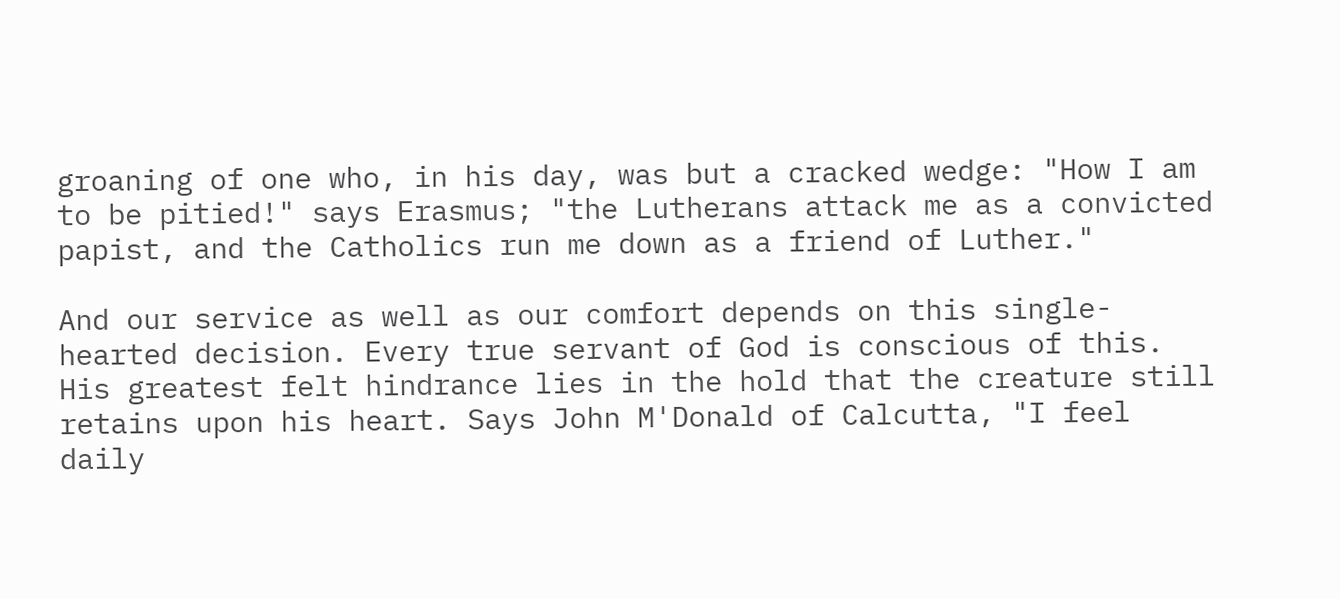groaning of one who, in his day, was but a cracked wedge: "How I am to be pitied!" says Erasmus; "the Lutherans attack me as a convicted papist, and the Catholics run me down as a friend of Luther."

And our service as well as our comfort depends on this single-hearted decision. Every true servant of God is conscious of this. His greatest felt hindrance lies in the hold that the creature still retains upon his heart. Says John M'Donald of Calcutta, "I feel daily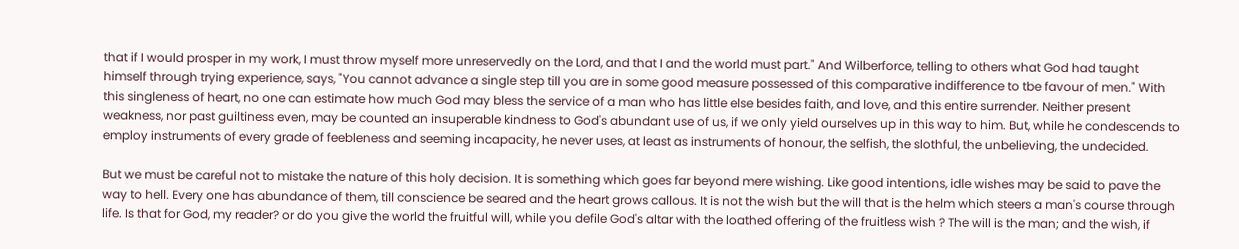that if I would prosper in my work, I must throw myself more unreservedly on the Lord, and that I and the world must part." And Wilberforce, telling to others what God had taught himself through trying experience, says, "You cannot advance a single step till you are in some good measure possessed of this comparative indifference to tbe favour of men." With this singleness of heart, no one can estimate how much God may bless the service of a man who has little else besides faith, and love, and this entire surrender. Neither present weakness, nor past guiltiness even, may be counted an insuperable kindness to God's abundant use of us, if we only yield ourselves up in this way to him. But, while he condescends to employ instruments of every grade of feebleness and seeming incapacity, he never uses, at least as instruments of honour, the selfish, the slothful, the unbelieving, the undecided.

But we must be careful not to mistake the nature of this holy decision. It is something which goes far beyond mere wishing. Like good intentions, idle wishes may be said to pave the way to hell. Every one has abundance of them, till conscience be seared and the heart grows callous. It is not the wish but the will that is the helm which steers a man's course through life. Is that for God, my reader? or do you give the world the fruitful will, while you defile God's altar with the loathed offering of the fruitless wish ? The will is the man; and the wish, if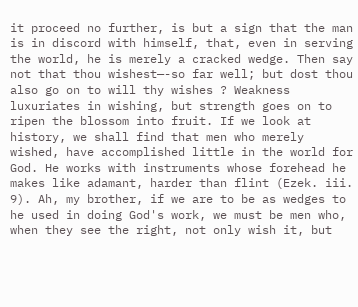it proceed no further, is but a sign that the man is in discord with himself, that, even in serving the world, he is merely a cracked wedge. Then say not that thou wishest—-so far well; but dost thou also go on to will thy wishes ? Weakness luxuriates in wishing, but strength goes on to ripen the blossom into fruit. If we look at history, we shall find that men who merely wished, have accomplished little in the world for God. He works with instruments whose forehead he makes like adamant, harder than flint (Ezek. iii. 9). Ah, my brother, if we are to be as wedges to he used in doing God's work, we must be men who, when they see the right, not only wish it, but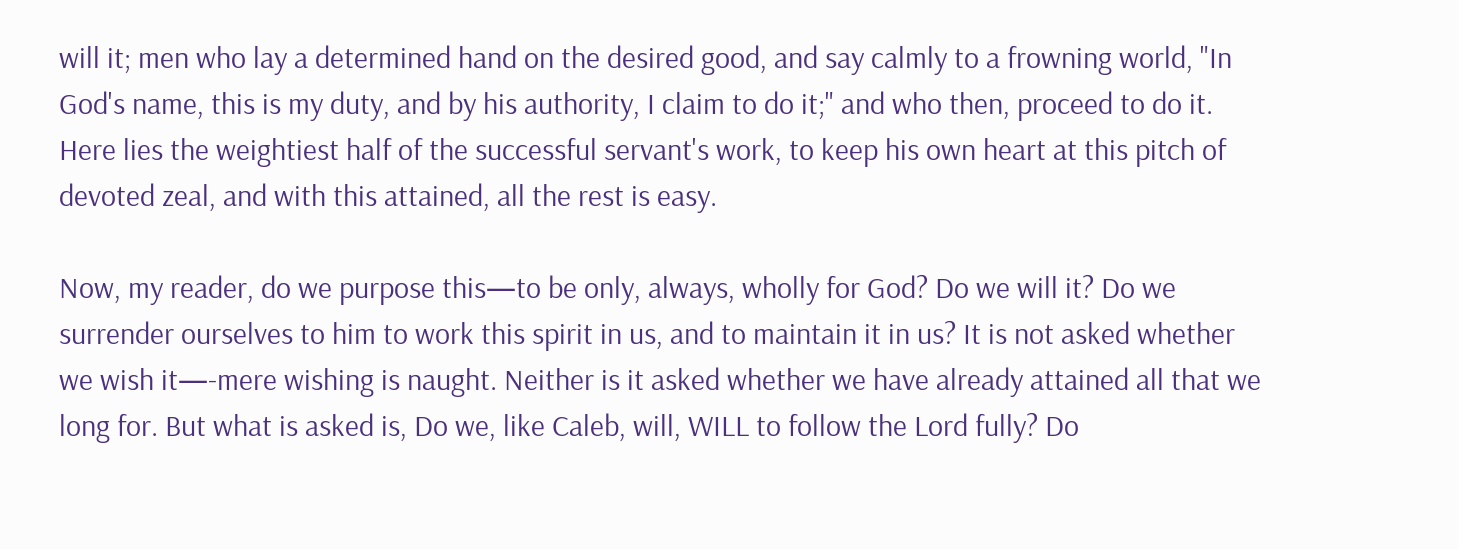will it; men who lay a determined hand on the desired good, and say calmly to a frowning world, "In God's name, this is my duty, and by his authority, I claim to do it;" and who then, proceed to do it. Here lies the weightiest half of the successful servant's work, to keep his own heart at this pitch of devoted zeal, and with this attained, all the rest is easy.

Now, my reader, do we purpose this—to be only, always, wholly for God? Do we will it? Do we surrender ourselves to him to work this spirit in us, and to maintain it in us? It is not asked whether we wish it—-mere wishing is naught. Neither is it asked whether we have already attained all that we long for. But what is asked is, Do we, like Caleb, will, WILL to follow the Lord fully? Do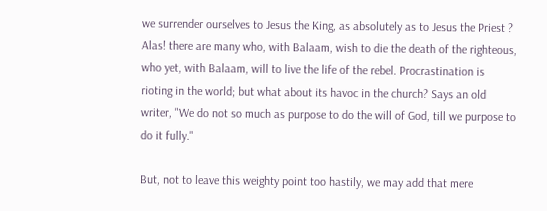we surrender ourselves to Jesus the King, as absolutely as to Jesus the Priest ? Alas! there are many who, with Balaam, wish to die the death of the righteous, who yet, with Balaam, will to live the life of the rebel. Procrastination is rioting in the world; but what about its havoc in the church? Says an old writer, "We do not so much as purpose to do the will of God, till we purpose to do it fully."

But, not to leave this weighty point too hastily, we may add that mere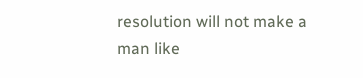resolution will not make a man like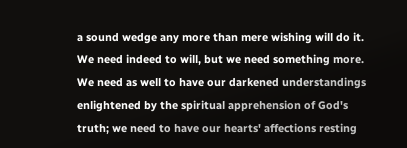a sound wedge any more than mere wishing will do it. We need indeed to will, but we need something more. We need as well to have our darkened understandings enlightened by the spiritual apprehension of God's truth; we need to have our hearts' affections resting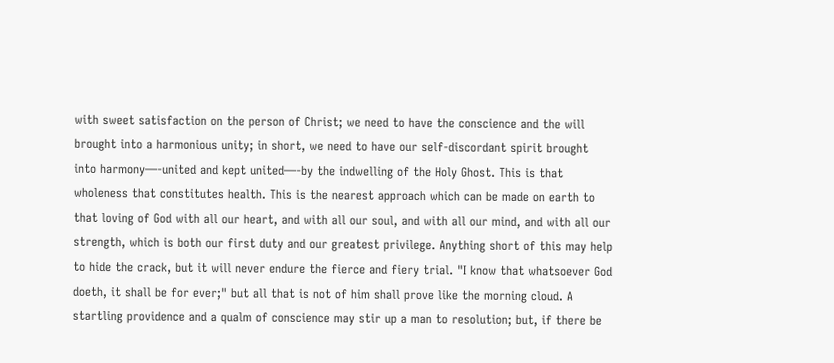with sweet satisfaction on the person of Christ; we need to have the conscience and the will brought into a harmonious unity; in short, we need to have our self-discordant spirit brought into harmony—-united and kept united—-by the indwelling of the Holy Ghost. This is that wholeness that constitutes health. This is the nearest approach which can be made on earth to that loving of God with all our heart, and with all our soul, and with all our mind, and with all our strength, which is both our first duty and our greatest privilege. Anything short of this may help to hide the crack, but it will never endure the fierce and fiery trial. "I know that whatsoever God doeth, it shall be for ever;" but all that is not of him shall prove like the morning cloud. A startling providence and a qualm of conscience may stir up a man to resolution; but, if there be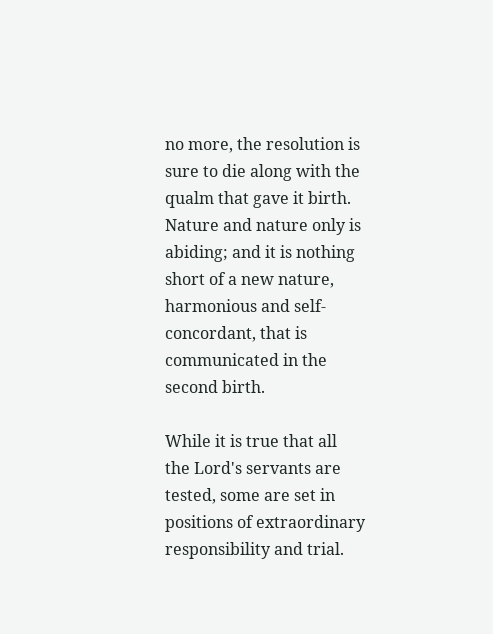no more, the resolution is sure to die along with the qualm that gave it birth. Nature and nature only is abiding; and it is nothing short of a new nature, harmonious and self-concordant, that is communicated in the second birth.

While it is true that all the Lord's servants are tested, some are set in positions of extraordinary responsibility and trial.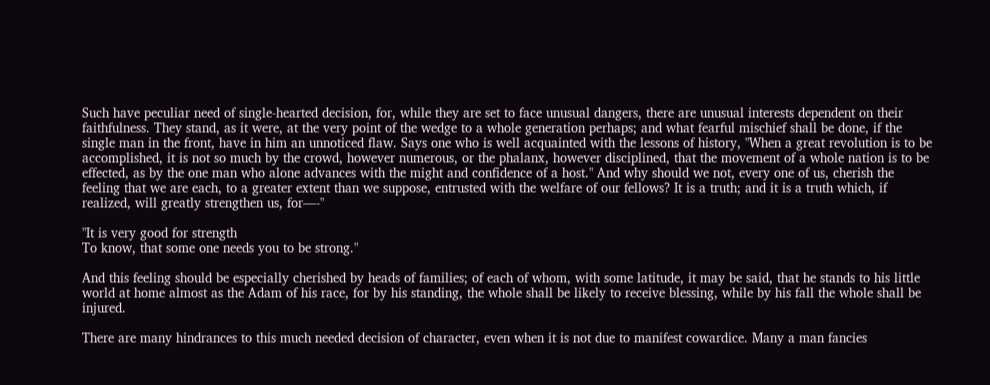Such have peculiar need of single-hearted decision, for, while they are set to face unusual dangers, there are unusual interests dependent on their faithfulness. They stand, as it were, at the very point of the wedge to a whole generation perhaps; and what fearful mischief shall be done, if the single man in the front, have in him an unnoticed flaw. Says one who is well acquainted with the lessons of history, "When a great revolution is to be accomplished, it is not so much by the crowd, however numerous, or the phalanx, however disciplined, that the movement of a whole nation is to be effected, as by the one man who alone advances with the might and confidence of a host." And why should we not, every one of us, cherish the feeling that we are each, to a greater extent than we suppose, entrusted with the welfare of our fellows? It is a truth; and it is a truth which, if realized, will greatly strengthen us, for—-"

"It is very good for strength
To know, that some one needs you to be strong."

And this feeling should be especially cherished by heads of families; of each of whom, with some latitude, it may be said, that he stands to his little world at home almost as the Adam of his race, for by his standing, the whole shall be likely to receive blessing, while by his fall the whole shall be injured.

There are many hindrances to this much needed decision of character, even when it is not due to manifest cowardice. Many a man fancies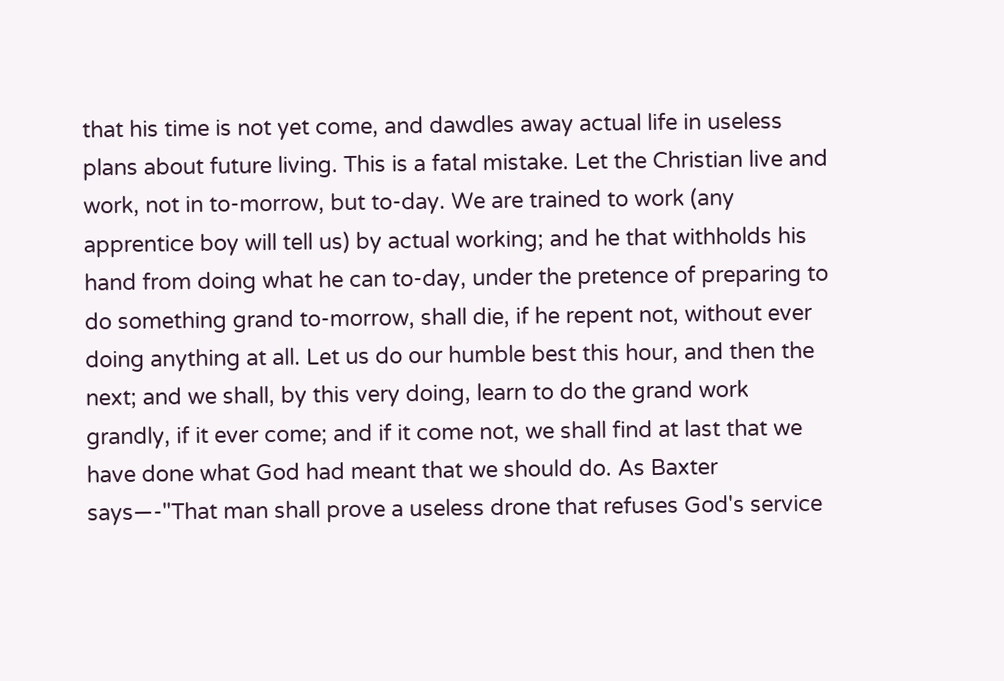that his time is not yet come, and dawdles away actual life in useless plans about future living. This is a fatal mistake. Let the Christian live and work, not in to-morrow, but to-day. We are trained to work (any apprentice boy will tell us) by actual working; and he that withholds his hand from doing what he can to-day, under the pretence of preparing to do something grand to-morrow, shall die, if he repent not, without ever doing anything at all. Let us do our humble best this hour, and then the next; and we shall, by this very doing, learn to do the grand work grandly, if it ever come; and if it come not, we shall find at last that we have done what God had meant that we should do. As Baxter says—-"That man shall prove a useless drone that refuses God's service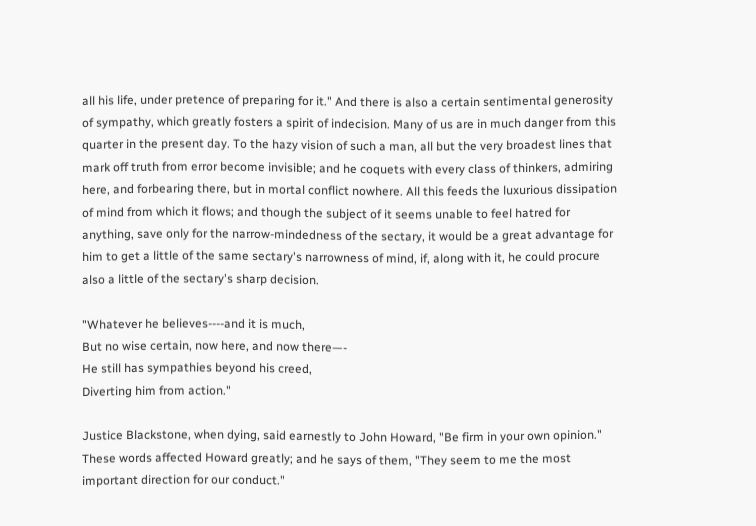all his life, under pretence of preparing for it." And there is also a certain sentimental generosity of sympathy, which greatly fosters a spirit of indecision. Many of us are in much danger from this quarter in the present day. To the hazy vision of such a man, all but the very broadest lines that mark off truth from error become invisible; and he coquets with every class of thinkers, admiring here, and forbearing there, but in mortal conflict nowhere. All this feeds the luxurious dissipation of mind from which it flows; and though the subject of it seems unable to feel hatred for anything, save only for the narrow-mindedness of the sectary, it would be a great advantage for him to get a little of the same sectary's narrowness of mind, if, along with it, he could procure also a little of the sectary's sharp decision.

"Whatever he believes----and it is much,
But no wise certain, now here, and now there—-
He still has sympathies beyond his creed,
Diverting him from action."

Justice Blackstone, when dying, said earnestly to John Howard, "Be firm in your own opinion." These words affected Howard greatly; and he says of them, "They seem to me the most important direction for our conduct."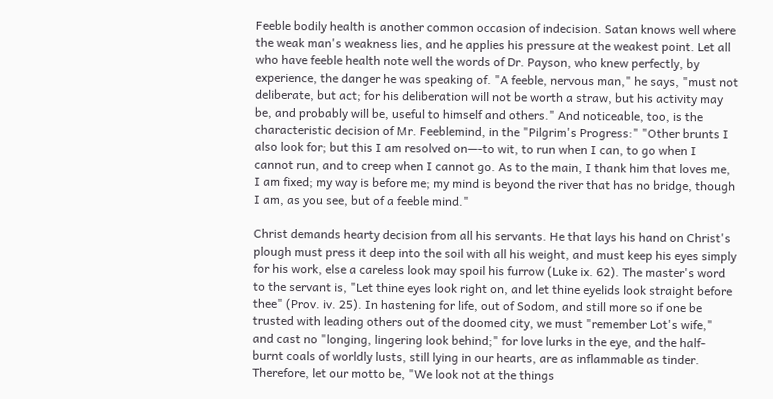Feeble bodily health is another common occasion of indecision. Satan knows well where the weak man's weakness lies, and he applies his pressure at the weakest point. Let all who have feeble health note well the words of Dr. Payson, who knew perfectly, by experience, the danger he was speaking of. "A feeble, nervous man," he says, "must not deliberate, but act; for his deliberation will not be worth a straw, but his activity may be, and probably will be, useful to himself and others." And noticeable, too, is the characteristic decision of Mr. Feeblemind, in the "Pilgrim's Progress:" "Other brunts I also look for; but this I am resolved on—-to wit, to run when I can, to go when I cannot run, and to creep when I cannot go. As to the main, I thank him that loves me, I am fixed; my way is before me; my mind is beyond the river that has no bridge, though I am, as you see, but of a feeble mind."

Christ demands hearty decision from all his servants. He that lays his hand on Christ's plough must press it deep into the soil with all his weight, and must keep his eyes simply for his work, else a careless look may spoil his furrow (Luke ix. 62). The master's word to the servant is, "Let thine eyes look right on, and let thine eyelids look straight before thee" (Prov. iv. 25). In hastening for life, out of Sodom, and still more so if one be trusted with leading others out of the doomed city, we must "remember Lot's wife," and cast no "longing, lingering look behind;" for love lurks in the eye, and the half-burnt coals of worldly lusts, still lying in our hearts, are as inflammable as tinder. Therefore, let our motto be, "We look not at the things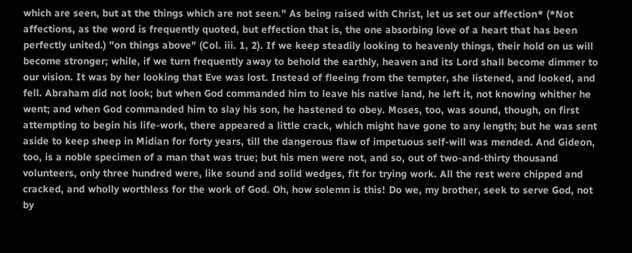which are seen, but at the things which are not seen." As being raised with Christ, let us set our affection* (*Not affections, as the word is frequently quoted, but effection that is, the one absorbing love of a heart that has been perfectly united.) "on things above" (Col. iii. 1, 2). If we keep steadily looking to heavenly things, their hold on us will become stronger; while, if we turn frequently away to behold the earthly, heaven and its Lord shall become dimmer to our vision. It was by her looking that Eve was lost. Instead of fleeing from the tempter, she listened, and looked, and fell. Abraham did not look; but when God commanded him to leave his native land, he left it, not knowing whither he went; and when God commanded him to slay his son, he hastened to obey. Moses, too, was sound, though, on first attempting to begin his life-work, there appeared a little crack, which might have gone to any length; but he was sent aside to keep sheep in Midian for forty years, till the dangerous flaw of impetuous self-will was mended. And Gideon, too, is a noble specimen of a man that was true; but his men were not, and so, out of two-and-thirty thousand volunteers, only three hundred were, like sound and solid wedges, fit for trying work. All the rest were chipped and cracked, and wholly worthless for the work of God. Oh, how solemn is this! Do we, my brother, seek to serve God, not by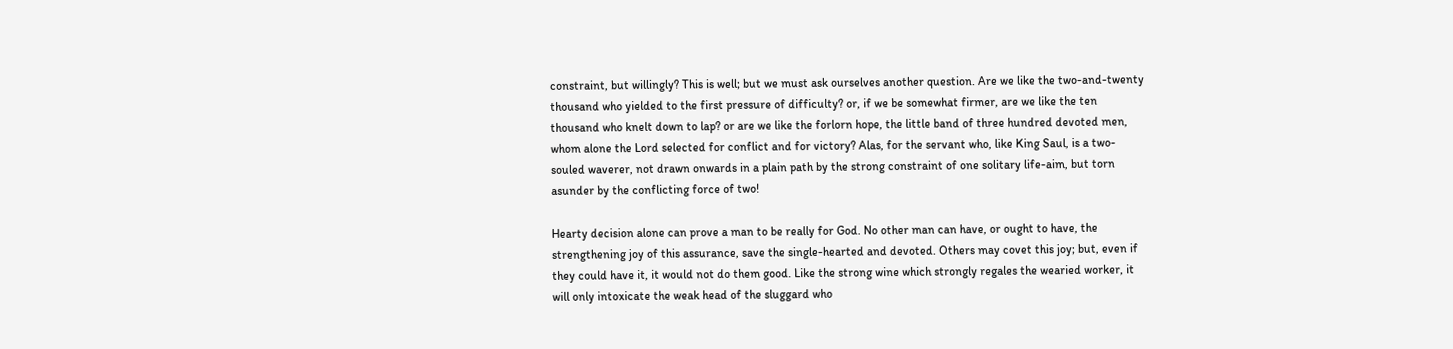constraint, but willingly? This is well; but we must ask ourselves another question. Are we like the two-and-twenty thousand who yielded to the first pressure of difficulty? or, if we be somewhat firmer, are we like the ten thousand who knelt down to lap? or are we like the forlorn hope, the little band of three hundred devoted men, whom alone the Lord selected for conflict and for victory? Alas, for the servant who, like King Saul, is a two-souled waverer, not drawn onwards in a plain path by the strong constraint of one solitary life-aim, but torn asunder by the conflicting force of two!

Hearty decision alone can prove a man to be really for God. No other man can have, or ought to have, the strengthening joy of this assurance, save the single-hearted and devoted. Others may covet this joy; but, even if they could have it, it would not do them good. Like the strong wine which strongly regales the wearied worker, it will only intoxicate the weak head of the sluggard who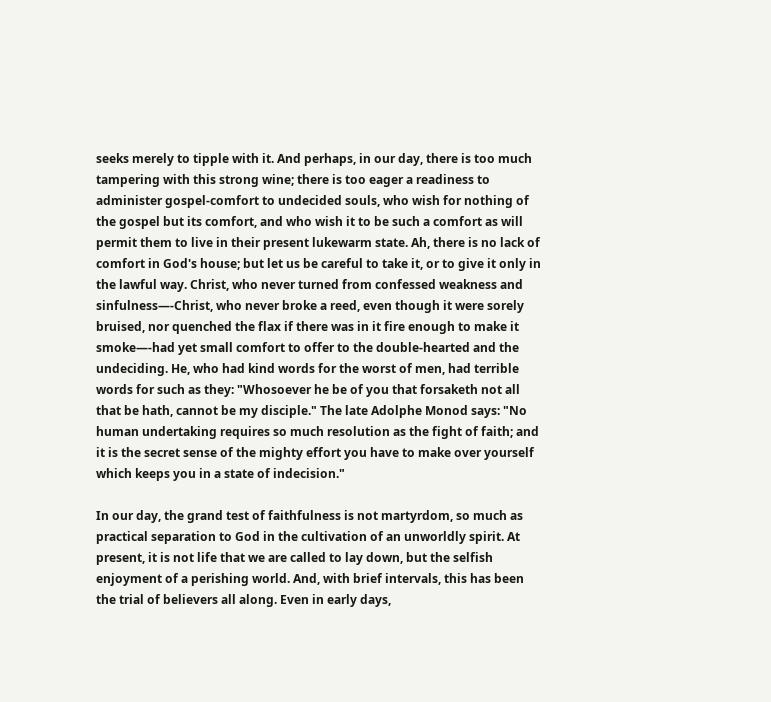seeks merely to tipple with it. And perhaps, in our day, there is too much tampering with this strong wine; there is too eager a readiness to administer gospel-comfort to undecided souls, who wish for nothing of the gospel but its comfort, and who wish it to be such a comfort as will permit them to live in their present lukewarm state. Ah, there is no lack of comfort in God's house; but let us be careful to take it, or to give it only in the lawful way. Christ, who never turned from confessed weakness and sinfulness—-Christ, who never broke a reed, even though it were sorely bruised, nor quenched the flax if there was in it fire enough to make it smoke—-had yet small comfort to offer to the double-hearted and the undeciding. He, who had kind words for the worst of men, had terrible words for such as they: "Whosoever he be of you that forsaketh not all that be hath, cannot be my disciple." The late Adolphe Monod says: "No human undertaking requires so much resolution as the fight of faith; and it is the secret sense of the mighty effort you have to make over yourself which keeps you in a state of indecision."

In our day, the grand test of faithfulness is not martyrdom, so much as practical separation to God in the cultivation of an unworldly spirit. At present, it is not life that we are called to lay down, but the selfish enjoyment of a perishing world. And, with brief intervals, this has been the trial of believers all along. Even in early days,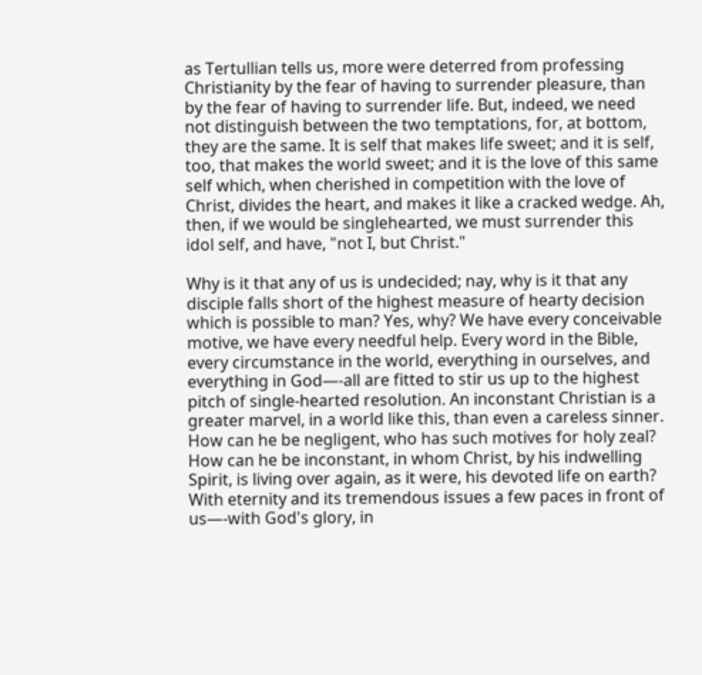as Tertullian tells us, more were deterred from professing Christianity by the fear of having to surrender pleasure, than by the fear of having to surrender life. But, indeed, we need not distinguish between the two temptations, for, at bottom, they are the same. It is self that makes life sweet; and it is self, too, that makes the world sweet; and it is the love of this same self which, when cherished in competition with the love of Christ, divides the heart, and makes it like a cracked wedge. Ah, then, if we would be singlehearted, we must surrender this idol self, and have, "not I, but Christ."

Why is it that any of us is undecided; nay, why is it that any disciple falls short of the highest measure of hearty decision which is possible to man? Yes, why? We have every conceivable motive, we have every needful help. Every word in the Bible, every circumstance in the world, everything in ourselves, and everything in God—-all are fitted to stir us up to the highest pitch of single-hearted resolution. An inconstant Christian is a greater marvel, in a world like this, than even a careless sinner. How can he be negligent, who has such motives for holy zeal? How can he be inconstant, in whom Christ, by his indwelling Spirit, is living over again, as it were, his devoted life on earth? With eternity and its tremendous issues a few paces in front of us—-with God's glory, in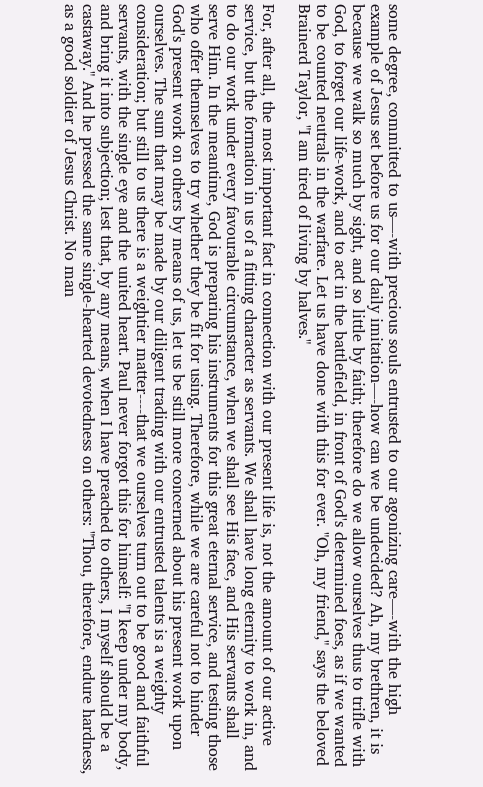some degree, committed to us—-with precious souls entrusted to our agonizing care—-with the high example of Jesus set before us for our daily imitation—-how can we be undecided? Ah, my brethren, it is because we walk so much by sight, and so little by faith; therefore do we allow ourselves thus to trifle with God, to forget our life-work, and to act in the battlefield, in front of God's determined foes, as if we wanted to be counted neutrals in the warfare. Let us have done with this for ever. "Oh, my friend," says the beloved Brainerd Taylor, "I am tired of living by halves."

For, after all, the most important fact in connection with our present life is, not the amount of our active service, but the formation in us of a fitting character as servants. We shall have long eternity to work in, and to do our work under every favourable circumstance, when we shall see His face, and His servants shall serve Him. In the meantime, God is preparing his instruments for this great eternal service, and testing those who offer themselves to try whether they be fit for using. Therefore, while we are careful not to hinder God's present work on others by means of us, let us be still more concerned about his present work upon ourselves. The sum that may be made by our diligent trading with our entrusted talents is a weighty consideration; but still to us there is a weightier matter----that we ourselves turn out to be good and faithful servants, with the single eye and the united heart. Paul never forgot this for himself: "I keep under my body, and bring it into subjection; lest that, by any means, when I have preached to others, I myself should be a castaway." And he pressed the same single-hearted devotedness on others: "Thou, therefore, endure hardness, as a good soldier of Jesus Christ. No man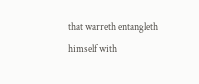that warreth entangleth himself with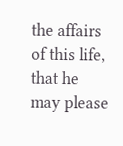the affairs of this life, that he may please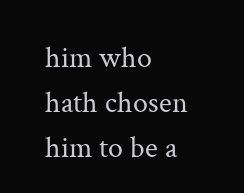him who hath chosen him to be a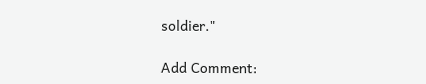soldier."

Add Comment: